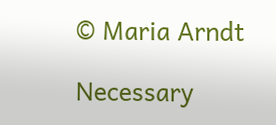© Maria Arndt

Necessary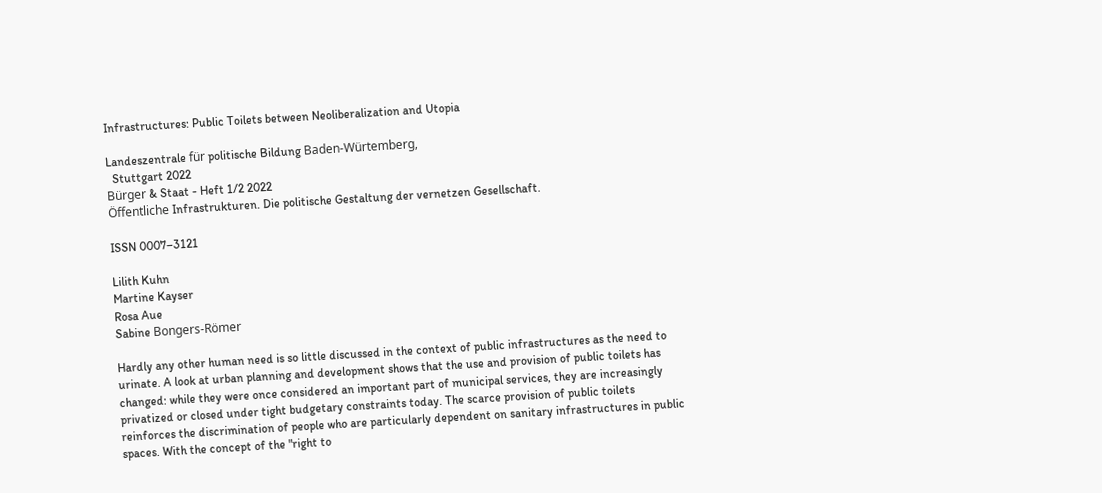Infrastructures: Public Toilets between Neoliberalization and Utopia

Landeszentrale für politische Bildung Baden-Würtemberg,
  Stuttgart 2022
Bürger & Staat - Heft 1/2 2022
Öffentliche Infrastrukturen. Die politische Gestaltung der vernetzen Gesellschaft.

ISSN 0007–3121

Lilith Kuhn
Martine Kayser
Rosa Aue
Sabine Bongers-Römer

Hardly any other human need is so little discussed in the context of public infrastructures as the need to urinate. A look at urban planning and development shows that the use and provision of public toilets has changed: while they were once considered an important part of municipal services, they are increasingly privatized or closed under tight budgetary constraints today. The scarce provision of public toilets reinforces the discrimination of people who are particularly dependent on sanitary infrastructures in public spaces. With the concept of the "right to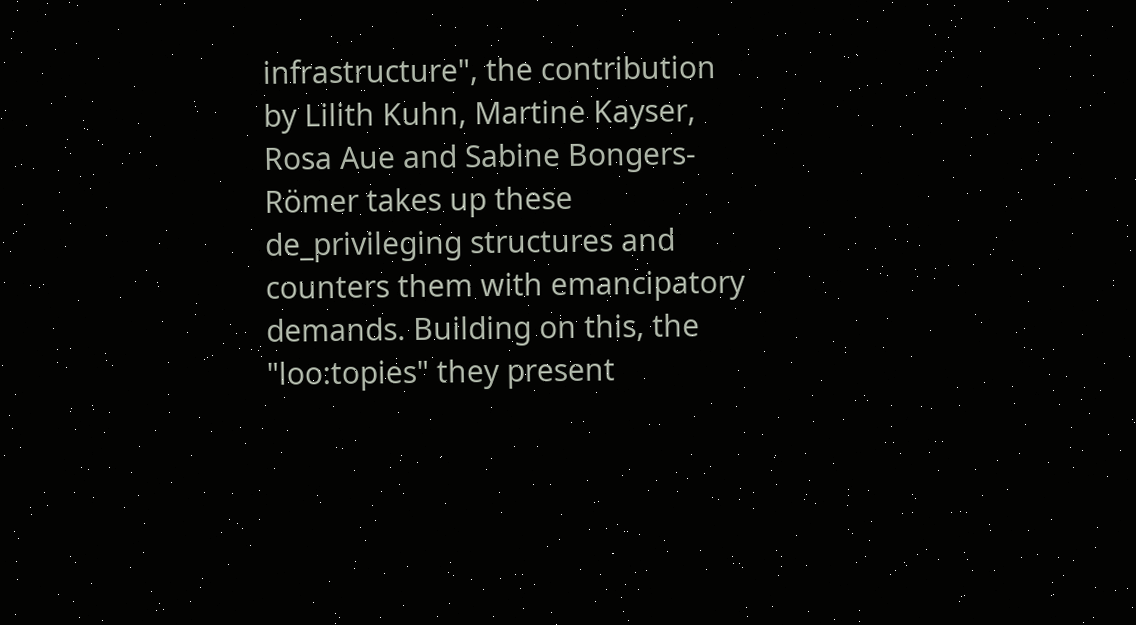infrastructure", the contribution by Lilith Kuhn, Martine Kayser, Rosa Aue and Sabine Bongers-Römer takes up these de_privileging structures and counters them with emancipatory demands. Building on this, the "loo:topies" they present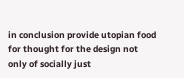in conclusion provide utopian food for thought for the design not only of socially just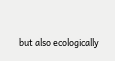but also ecologically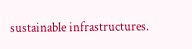sustainable infrastructures.